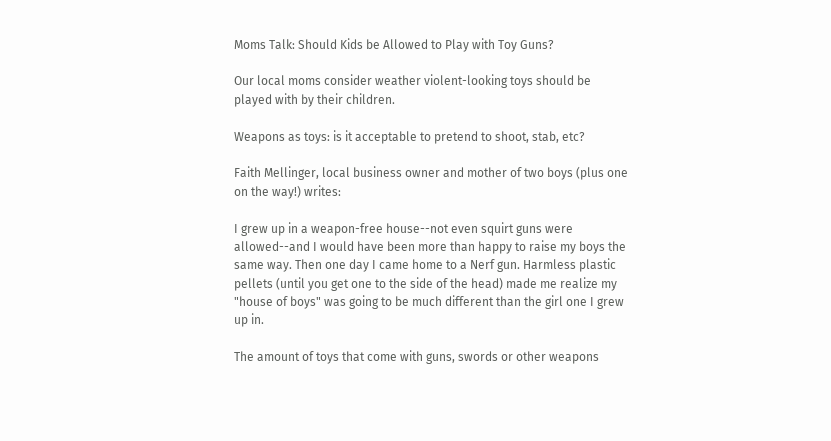Moms Talk: Should Kids be Allowed to Play with Toy Guns?

Our local moms consider weather violent-looking toys should be played with by their children.

Weapons as toys: is it acceptable to pretend to shoot, stab, etc?

Faith Mellinger, local business owner and mother of two boys (plus one on the way!) writes:

I grew up in a weapon-free house--not even squirt guns were allowed--and I would have been more than happy to raise my boys the same way. Then one day I came home to a Nerf gun. Harmless plastic pellets (until you get one to the side of the head) made me realize my "house of boys" was going to be much different than the girl one I grew up in.

The amount of toys that come with guns, swords or other weapons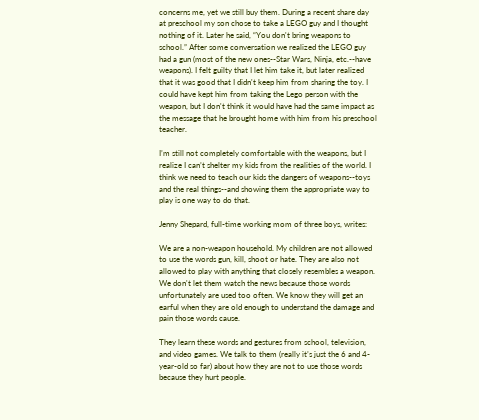concerns me, yet we still buy them. During a recent share day at preschool my son chose to take a LEGO guy and I thought nothing of it. Later he said, “You don't bring weapons to school.” After some conversation we realized the LEGO guy had a gun (most of the new ones--Star Wars, Ninja, etc.--have weapons). I felt guilty that I let him take it, but later realized that it was good that I didn't keep him from sharing the toy. I could have kept him from taking the Lego person with the weapon, but I don't think it would have had the same impact as the message that he brought home with him from his preschool teacher.

I’m still not completely comfortable with the weapons, but I realize I can’t shelter my kids from the realities of the world. I think we need to teach our kids the dangers of weapons--toys and the real things--and showing them the appropriate way to play is one way to do that.

Jenny Shepard, full-time working mom of three boys, writes:

We are a non-weapon household. My children are not allowed to use the words gun, kill, shoot or hate. They are also not allowed to play with anything that closely resembles a weapon. We don't let them watch the news because those words unfortunately are used too often. We know they will get an earful when they are old enough to understand the damage and pain those words cause.

They learn these words and gestures from school, television, and video games. We talk to them (really it’s just the 6 and 4-year-old so far) about how they are not to use those words because they hurt people.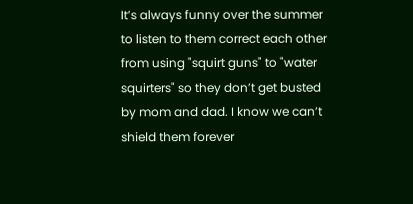It’s always funny over the summer to listen to them correct each other from using "squirt guns" to "water squirters" so they don’t get busted by mom and dad. I know we can’t shield them forever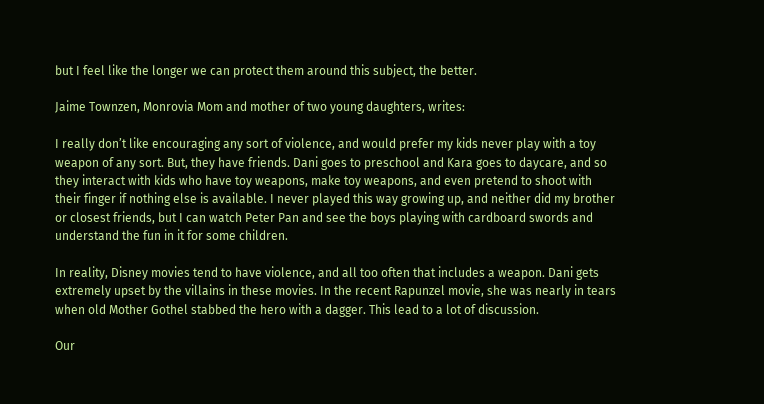but I feel like the longer we can protect them around this subject, the better.

Jaime Townzen, Monrovia Mom and mother of two young daughters, writes:

I really don’t like encouraging any sort of violence, and would prefer my kids never play with a toy weapon of any sort. But, they have friends. Dani goes to preschool and Kara goes to daycare, and so they interact with kids who have toy weapons, make toy weapons, and even pretend to shoot with their finger if nothing else is available. I never played this way growing up, and neither did my brother or closest friends, but I can watch Peter Pan and see the boys playing with cardboard swords and understand the fun in it for some children.

In reality, Disney movies tend to have violence, and all too often that includes a weapon. Dani gets extremely upset by the villains in these movies. In the recent Rapunzel movie, she was nearly in tears when old Mother Gothel stabbed the hero with a dagger. This lead to a lot of discussion.

Our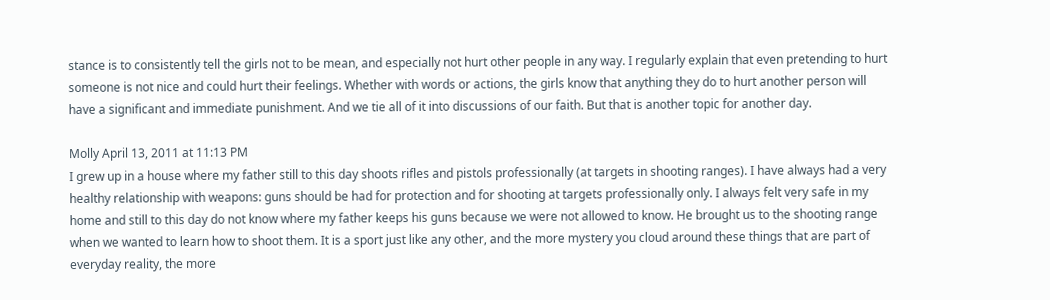stance is to consistently tell the girls not to be mean, and especially not hurt other people in any way. I regularly explain that even pretending to hurt someone is not nice and could hurt their feelings. Whether with words or actions, the girls know that anything they do to hurt another person will have a significant and immediate punishment. And we tie all of it into discussions of our faith. But that is another topic for another day.

Molly April 13, 2011 at 11:13 PM
I grew up in a house where my father still to this day shoots rifles and pistols professionally (at targets in shooting ranges). I have always had a very healthy relationship with weapons: guns should be had for protection and for shooting at targets professionally only. I always felt very safe in my home and still to this day do not know where my father keeps his guns because we were not allowed to know. He brought us to the shooting range when we wanted to learn how to shoot them. It is a sport just like any other, and the more mystery you cloud around these things that are part of everyday reality, the more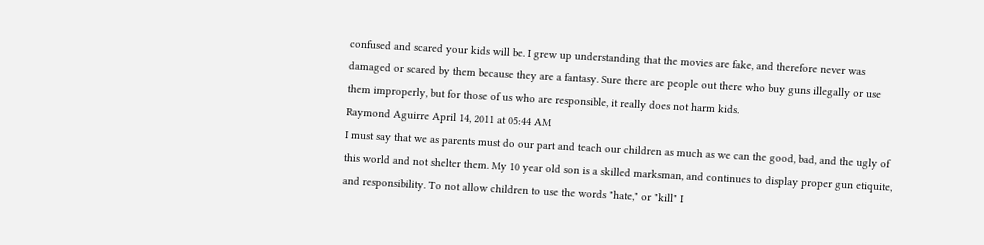confused and scared your kids will be. I grew up understanding that the movies are fake, and therefore never was damaged or scared by them because they are a fantasy. Sure there are people out there who buy guns illegally or use them improperly, but for those of us who are responsible, it really does not harm kids.
Raymond Aguirre April 14, 2011 at 05:44 AM
I must say that we as parents must do our part and teach our children as much as we can the good, bad, and the ugly of this world and not shelter them. My 10 year old son is a skilled marksman, and continues to display proper gun etiquite, and responsibility. To not allow children to use the words "hate," or "kill" I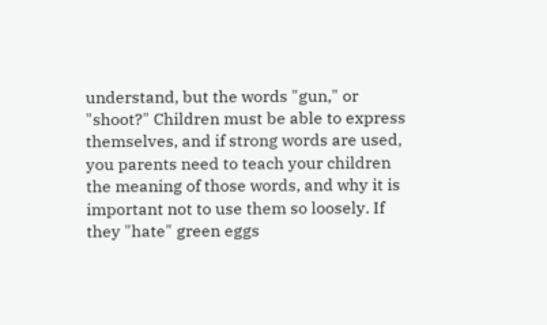understand, but the words "gun," or "shoot?" Children must be able to express themselves, and if strong words are used, you parents need to teach your children the meaning of those words, and why it is important not to use them so loosely. If they "hate" green eggs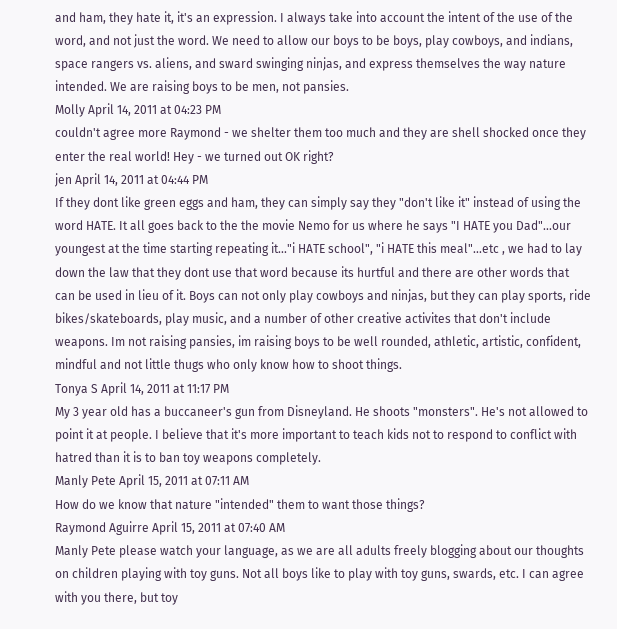and ham, they hate it, it's an expression. I always take into account the intent of the use of the word, and not just the word. We need to allow our boys to be boys, play cowboys, and indians, space rangers vs. aliens, and sward swinging ninjas, and express themselves the way nature intended. We are raising boys to be men, not pansies.
Molly April 14, 2011 at 04:23 PM
couldn't agree more Raymond - we shelter them too much and they are shell shocked once they enter the real world! Hey - we turned out OK right?
jen April 14, 2011 at 04:44 PM
If they dont like green eggs and ham, they can simply say they "don't like it" instead of using the word HATE. It all goes back to the the movie Nemo for us where he says "I HATE you Dad"...our youngest at the time starting repeating it..."i HATE school", "i HATE this meal"...etc , we had to lay down the law that they dont use that word because its hurtful and there are other words that can be used in lieu of it. Boys can not only play cowboys and ninjas, but they can play sports, ride bikes/skateboards, play music, and a number of other creative activites that don't include weapons. Im not raising pansies, im raising boys to be well rounded, athletic, artistic, confident, mindful and not little thugs who only know how to shoot things.
Tonya S April 14, 2011 at 11:17 PM
My 3 year old has a buccaneer's gun from Disneyland. He shoots "monsters". He's not allowed to point it at people. I believe that it's more important to teach kids not to respond to conflict with hatred than it is to ban toy weapons completely.
Manly Pete April 15, 2011 at 07:11 AM
How do we know that nature "intended" them to want those things?
Raymond Aguirre April 15, 2011 at 07:40 AM
Manly Pete please watch your language, as we are all adults freely blogging about our thoughts on children playing with toy guns. Not all boys like to play with toy guns, swards, etc. I can agree with you there, but toy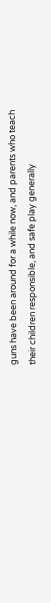guns have been around for a while now, and parents who teach their children responsible, and safe play generally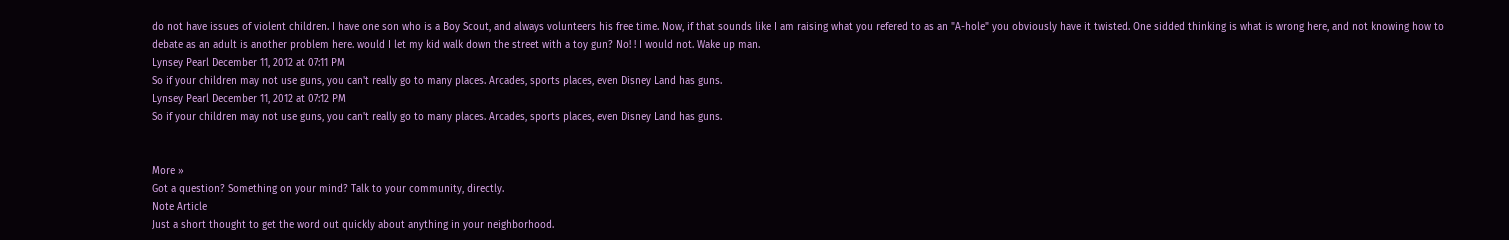do not have issues of violent children. I have one son who is a Boy Scout, and always volunteers his free time. Now, if that sounds like I am raising what you refered to as an "A-hole" you obviously have it twisted. One sidded thinking is what is wrong here, and not knowing how to debate as an adult is another problem here. would I let my kid walk down the street with a toy gun? No! ! I would not. Wake up man.
Lynsey Pearl December 11, 2012 at 07:11 PM
So if your children may not use guns, you can't really go to many places. Arcades, sports places, even Disney Land has guns.
Lynsey Pearl December 11, 2012 at 07:12 PM
So if your children may not use guns, you can't really go to many places. Arcades, sports places, even Disney Land has guns.


More »
Got a question? Something on your mind? Talk to your community, directly.
Note Article
Just a short thought to get the word out quickly about anything in your neighborhood.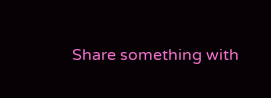Share something with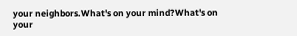your neighbors.What's on your mind?What's on your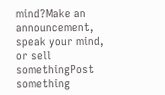mind?Make an announcement, speak your mind, or sell somethingPost something